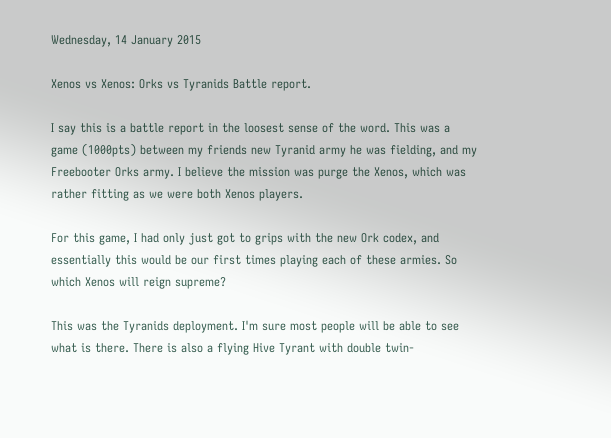Wednesday, 14 January 2015

Xenos vs Xenos: Orks vs Tyranids Battle report.

I say this is a battle report in the loosest sense of the word. This was a game (1000pts) between my friends new Tyranid army he was fielding, and my Freebooter Orks army. I believe the mission was purge the Xenos, which was rather fitting as we were both Xenos players.

For this game, I had only just got to grips with the new Ork codex, and essentially this would be our first times playing each of these armies. So which Xenos will reign supreme?

This was the Tyranids deployment. I'm sure most people will be able to see what is there. There is also a flying Hive Tyrant with double twin-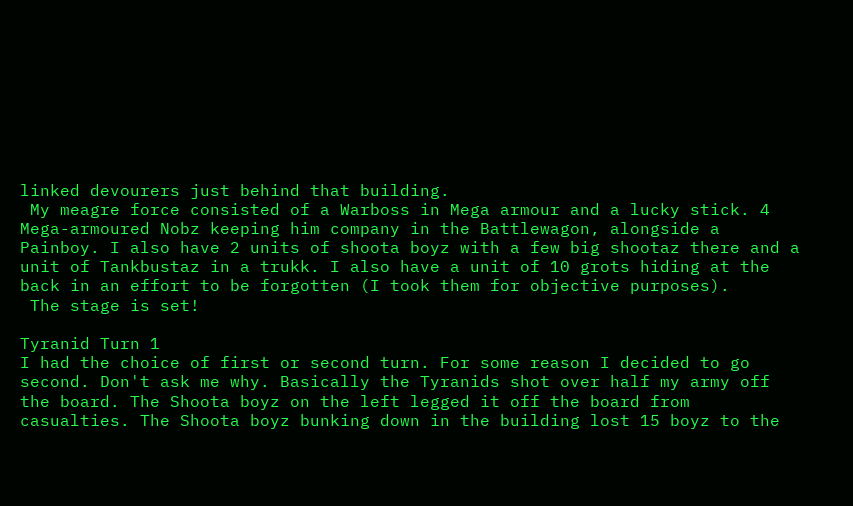linked devourers just behind that building.
 My meagre force consisted of a Warboss in Mega armour and a lucky stick. 4 Mega-armoured Nobz keeping him company in the Battlewagon, alongside a Painboy. I also have 2 units of shoota boyz with a few big shootaz there and a unit of Tankbustaz in a trukk. I also have a unit of 10 grots hiding at the back in an effort to be forgotten (I took them for objective purposes).
 The stage is set!

Tyranid Turn 1
I had the choice of first or second turn. For some reason I decided to go second. Don't ask me why. Basically the Tyranids shot over half my army off the board. The Shoota boyz on the left legged it off the board from casualties. The Shoota boyz bunking down in the building lost 15 boyz to the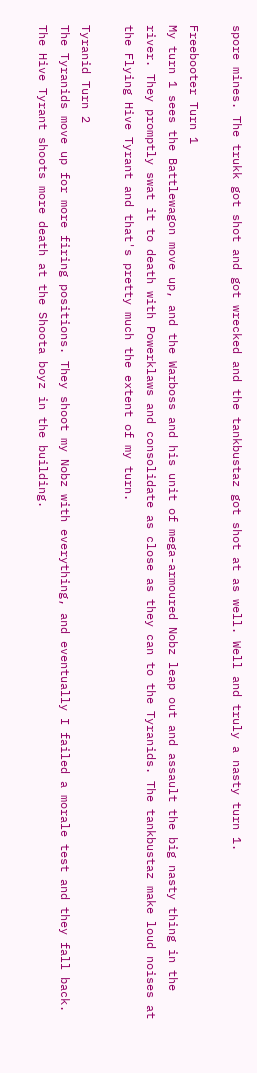spore mines. The trukk got shot and got wrecked and the tankbustaz got shot at as well. Well and truly a nasty turn 1.

Freebooter Turn 1
My turn 1 sees the Battlewagon move up, and the Warboss and his unit of mega-armoured Nobz leap out and assault the big nasty thing in the river. They promptly swat it to death with Powerklaws and consolidate as close as they can to the Tyranids. The tankbustaz make loud noises at the Flying Hive Tyrant and that's pretty much the extent of my turn.

Tyranid Turn 2
The Tyranids move up for more firing positions. They shoot my Nobz with everything, and eventually I failed a morale test and they fall back. The Hive Tyrant shoots more death at the Shoota boyz in the building.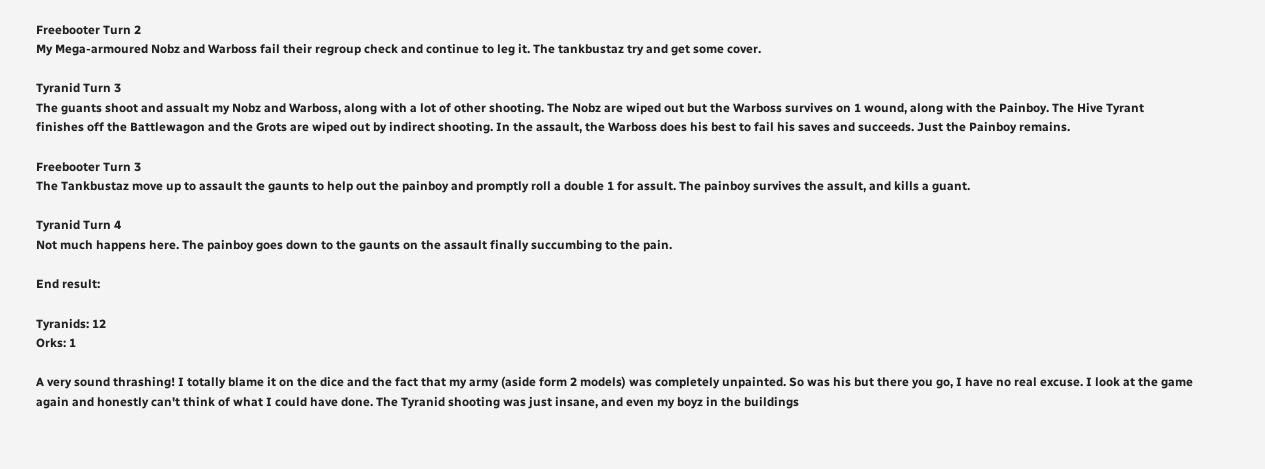Freebooter Turn 2
My Mega-armoured Nobz and Warboss fail their regroup check and continue to leg it. The tankbustaz try and get some cover.

Tyranid Turn 3
The guants shoot and assualt my Nobz and Warboss, along with a lot of other shooting. The Nobz are wiped out but the Warboss survives on 1 wound, along with the Painboy. The Hive Tyrant finishes off the Battlewagon and the Grots are wiped out by indirect shooting. In the assault, the Warboss does his best to fail his saves and succeeds. Just the Painboy remains.

Freebooter Turn 3
The Tankbustaz move up to assault the gaunts to help out the painboy and promptly roll a double 1 for assult. The painboy survives the assult, and kills a guant.

Tyranid Turn 4
Not much happens here. The painboy goes down to the gaunts on the assault finally succumbing to the pain.

End result:

Tyranids: 12
Orks: 1

A very sound thrashing! I totally blame it on the dice and the fact that my army (aside form 2 models) was completely unpainted. So was his but there you go, I have no real excuse. I look at the game again and honestly can't think of what I could have done. The Tyranid shooting was just insane, and even my boyz in the buildings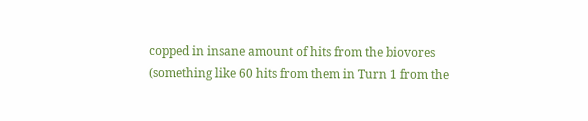copped in insane amount of hits from the biovores (something like 60 hits from them in Turn 1 from the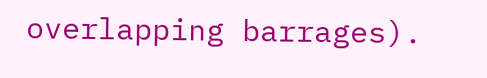overlapping barrages).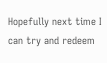Hopefully next time I can try and redeem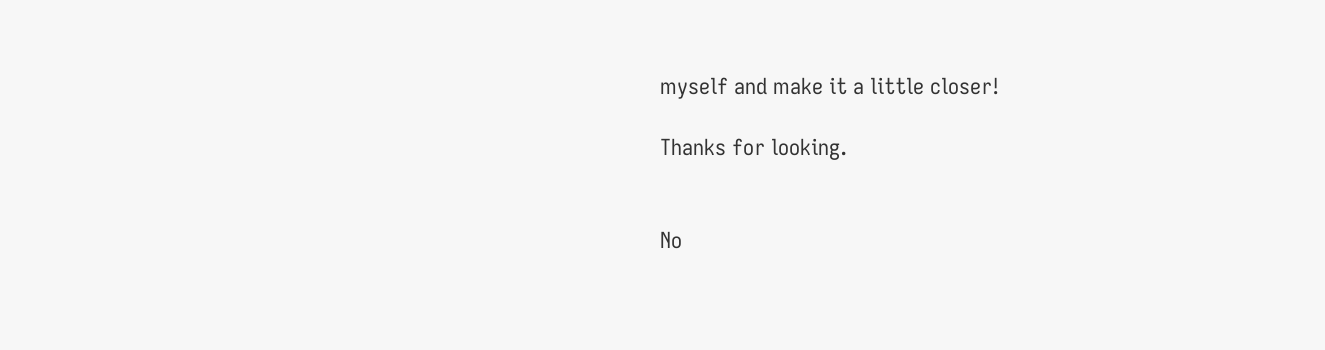myself and make it a little closer!

Thanks for looking.


No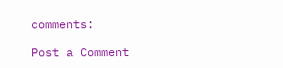comments:

Post a Comment